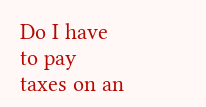Do I have to pay taxes on an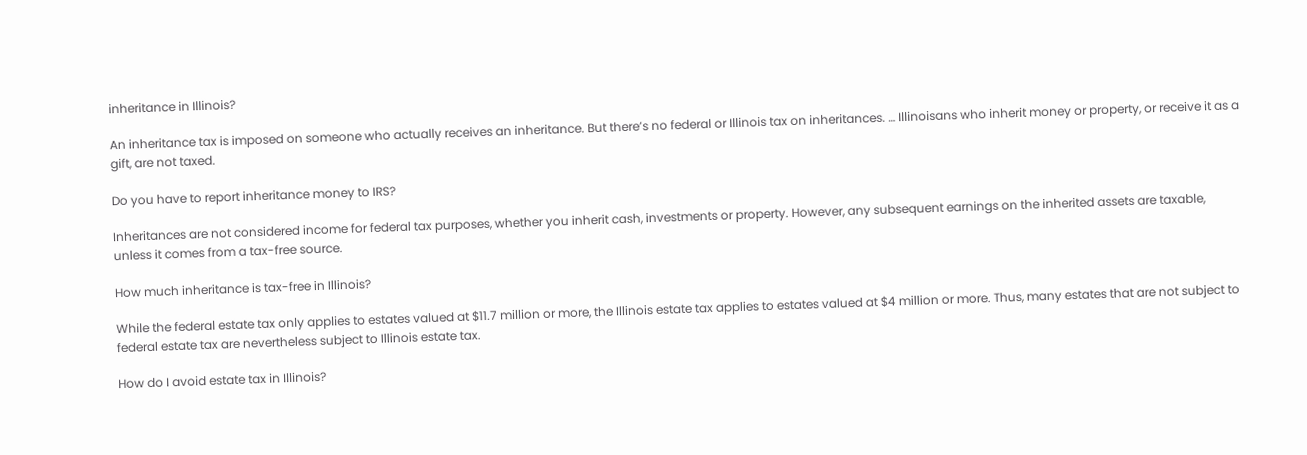inheritance in Illinois?

An inheritance tax is imposed on someone who actually receives an inheritance. But there’s no federal or Illinois tax on inheritances. … Illinoisans who inherit money or property, or receive it as a gift, are not taxed.

Do you have to report inheritance money to IRS?

Inheritances are not considered income for federal tax purposes, whether you inherit cash, investments or property. However, any subsequent earnings on the inherited assets are taxable, unless it comes from a tax-free source.

How much inheritance is tax-free in Illinois?

While the federal estate tax only applies to estates valued at $11.7 million or more, the Illinois estate tax applies to estates valued at $4 million or more. Thus, many estates that are not subject to federal estate tax are nevertheless subject to Illinois estate tax.

How do I avoid estate tax in Illinois?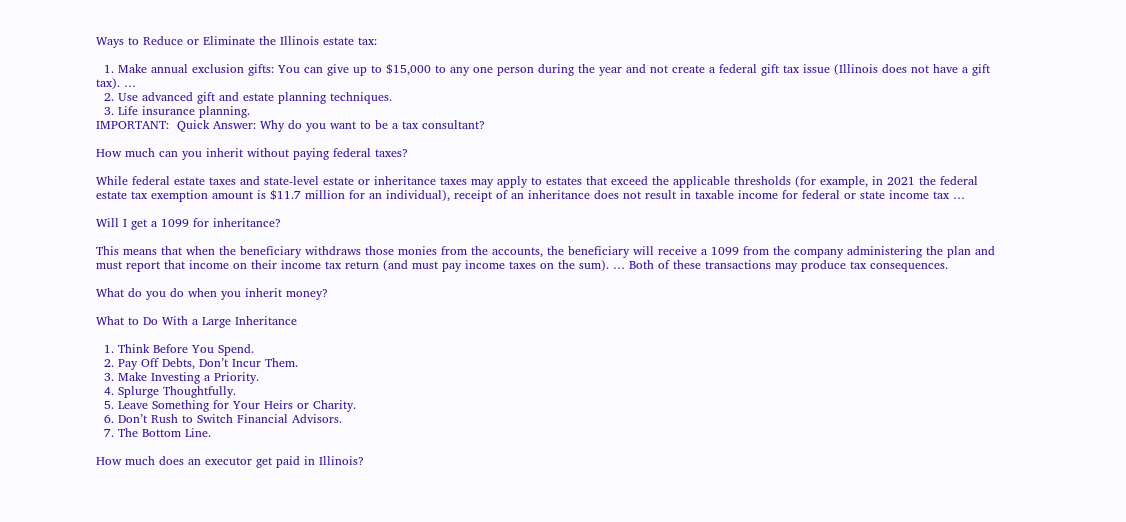Ways to Reduce or Eliminate the Illinois estate tax:

  1. Make annual exclusion gifts: You can give up to $15,000 to any one person during the year and not create a federal gift tax issue (Illinois does not have a gift tax). …
  2. Use advanced gift and estate planning techniques.
  3. Life insurance planning.
IMPORTANT:  Quick Answer: Why do you want to be a tax consultant?

How much can you inherit without paying federal taxes?

While federal estate taxes and state-level estate or inheritance taxes may apply to estates that exceed the applicable thresholds (for example, in 2021 the federal estate tax exemption amount is $11.7 million for an individual), receipt of an inheritance does not result in taxable income for federal or state income tax …

Will I get a 1099 for inheritance?

This means that when the beneficiary withdraws those monies from the accounts, the beneficiary will receive a 1099 from the company administering the plan and must report that income on their income tax return (and must pay income taxes on the sum). … Both of these transactions may produce tax consequences.

What do you do when you inherit money?

What to Do With a Large Inheritance

  1. Think Before You Spend.
  2. Pay Off Debts, Don’t Incur Them.
  3. Make Investing a Priority.
  4. Splurge Thoughtfully.
  5. Leave Something for Your Heirs or Charity.
  6. Don’t Rush to Switch Financial Advisors.
  7. The Bottom Line.

How much does an executor get paid in Illinois?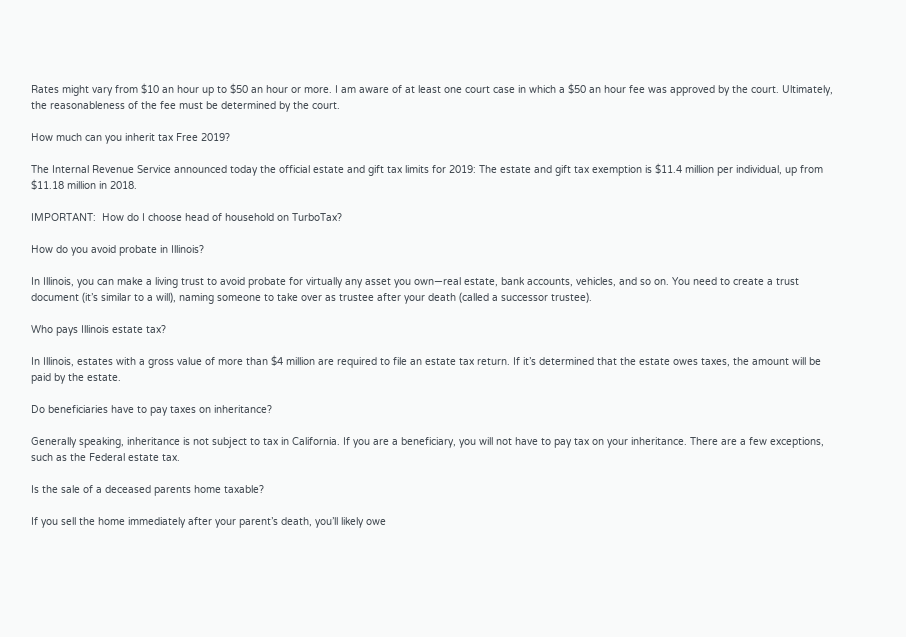Rates might vary from $10 an hour up to $50 an hour or more. I am aware of at least one court case in which a $50 an hour fee was approved by the court. Ultimately, the reasonableness of the fee must be determined by the court.

How much can you inherit tax Free 2019?

The Internal Revenue Service announced today the official estate and gift tax limits for 2019: The estate and gift tax exemption is $11.4 million per individual, up from $11.18 million in 2018.

IMPORTANT:  How do I choose head of household on TurboTax?

How do you avoid probate in Illinois?

In Illinois, you can make a living trust to avoid probate for virtually any asset you own—real estate, bank accounts, vehicles, and so on. You need to create a trust document (it’s similar to a will), naming someone to take over as trustee after your death (called a successor trustee).

Who pays Illinois estate tax?

In Illinois, estates with a gross value of more than $4 million are required to file an estate tax return. If it’s determined that the estate owes taxes, the amount will be paid by the estate.

Do beneficiaries have to pay taxes on inheritance?

Generally speaking, inheritance is not subject to tax in California. If you are a beneficiary, you will not have to pay tax on your inheritance. There are a few exceptions, such as the Federal estate tax.

Is the sale of a deceased parents home taxable?

If you sell the home immediately after your parent’s death, you’ll likely owe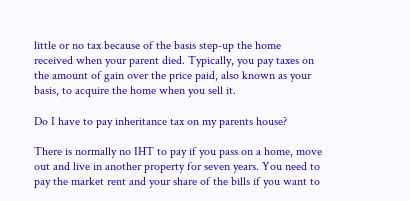little or no tax because of the basis step-up the home received when your parent died. Typically, you pay taxes on the amount of gain over the price paid, also known as your basis, to acquire the home when you sell it.

Do I have to pay inheritance tax on my parents house?

There is normally no IHT to pay if you pass on a home, move out and live in another property for seven years. You need to pay the market rent and your share of the bills if you want to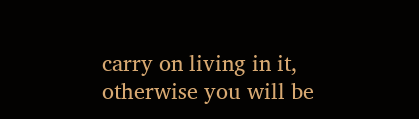carry on living in it, otherwise you will be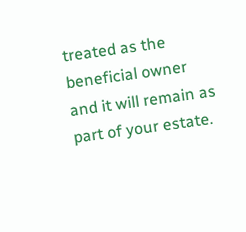treated as the beneficial owner and it will remain as part of your estate.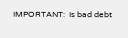IMPORTANT:  Is bad debt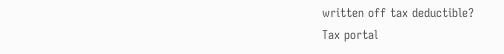written off tax deductible?
Tax portal